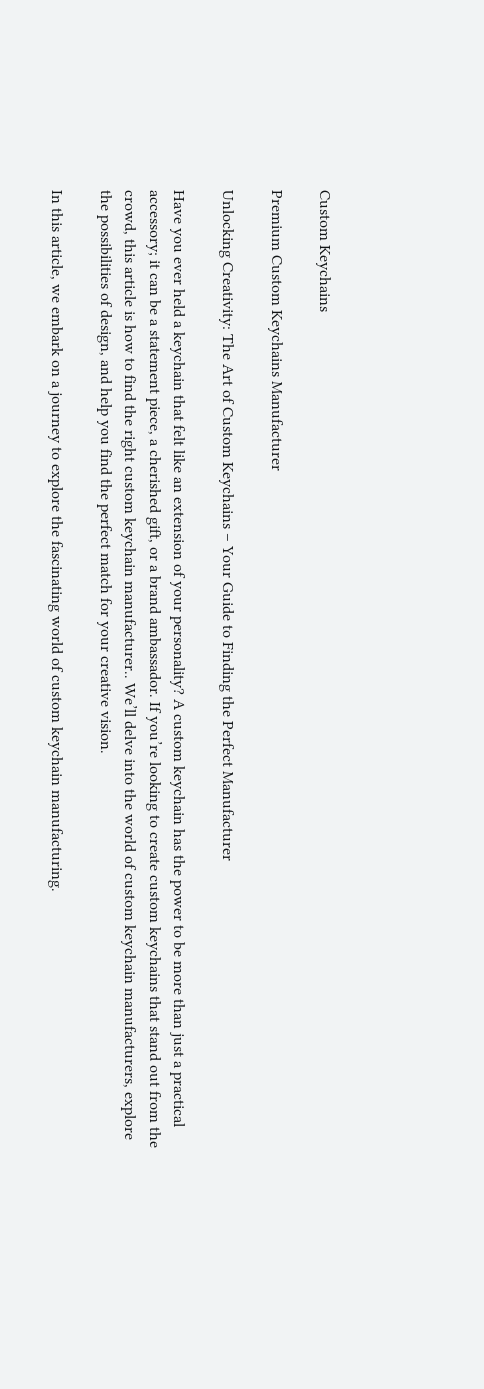Custom Keychains

Premium Custom Keychains Manufacturer

Unlocking Creativity: The Art of Custom Keychains – Your Guide to Finding the Perfect Manufacturer

Have you ever held a keychain that felt like an extension of your personality? A custom keychain has the power to be more than just a practical accessory; it can be a statement piece, a cherished gift, or a brand ambassador. If you’re looking to create custom keychains that stand out from the crowd, this article is how to find the right custom keychain manufacturer.. We’ll delve into the world of custom keychain manufacturers, explore the possibilities of design, and help you find the perfect match for your creative vision.

In this article, we embark on a journey to explore the fascinating world of custom keychain manufacturing.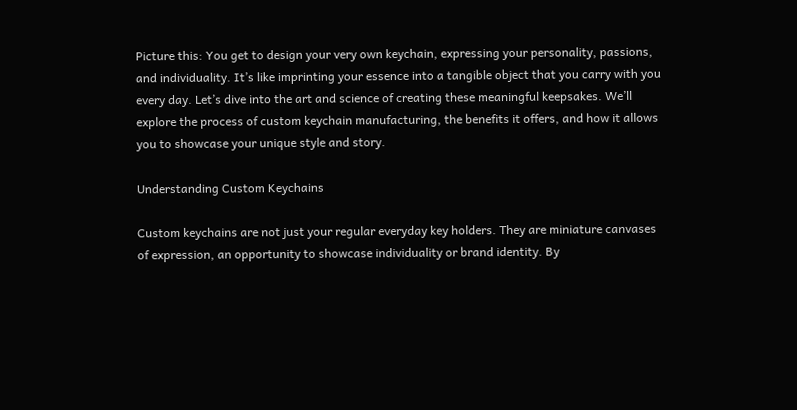Picture this: You get to design your very own keychain, expressing your personality, passions, and individuality. It’s like imprinting your essence into a tangible object that you carry with you every day. Let’s dive into the art and science of creating these meaningful keepsakes. We’ll explore the process of custom keychain manufacturing, the benefits it offers, and how it allows you to showcase your unique style and story.

Understanding Custom Keychains

Custom keychains are not just your regular everyday key holders. They are miniature canvases of expression, an opportunity to showcase individuality or brand identity. By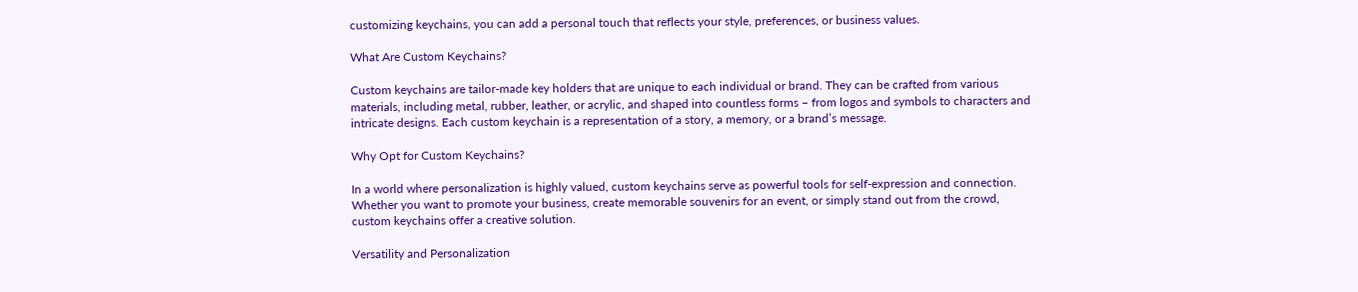customizing keychains, you can add a personal touch that reflects your style, preferences, or business values.

What Are Custom Keychains?

Custom keychains are tailor-made key holders that are unique to each individual or brand. They can be crafted from various materials, including metal, rubber, leather, or acrylic, and shaped into countless forms – from logos and symbols to characters and intricate designs. Each custom keychain is a representation of a story, a memory, or a brand’s message.

Why Opt for Custom Keychains?

In a world where personalization is highly valued, custom keychains serve as powerful tools for self-expression and connection. Whether you want to promote your business, create memorable souvenirs for an event, or simply stand out from the crowd, custom keychains offer a creative solution.

Versatility and Personalization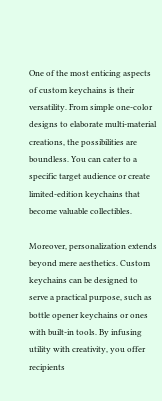One of the most enticing aspects of custom keychains is their versatility. From simple one-color designs to elaborate multi-material creations, the possibilities are boundless. You can cater to a specific target audience or create limited-edition keychains that become valuable collectibles.

Moreover, personalization extends beyond mere aesthetics. Custom keychains can be designed to serve a practical purpose, such as bottle opener keychains or ones with built-in tools. By infusing utility with creativity, you offer recipients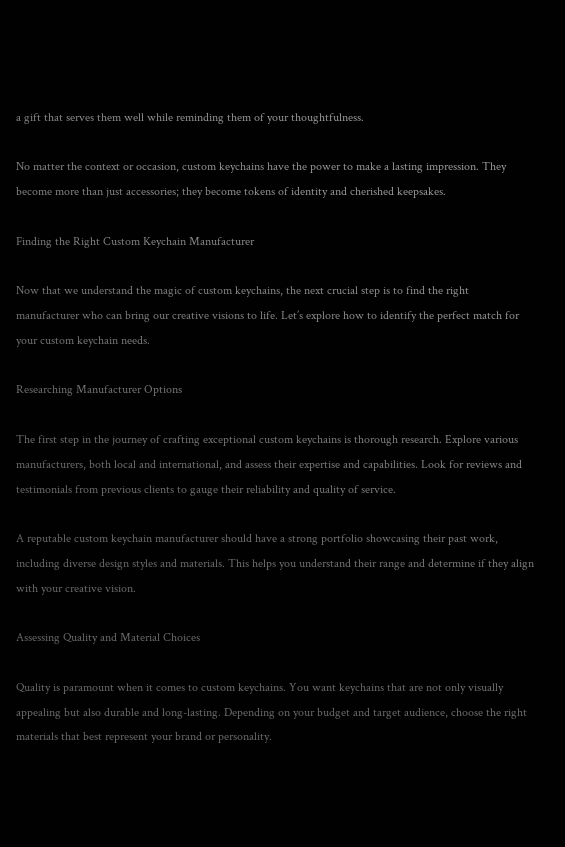a gift that serves them well while reminding them of your thoughtfulness.

No matter the context or occasion, custom keychains have the power to make a lasting impression. They become more than just accessories; they become tokens of identity and cherished keepsakes.

Finding the Right Custom Keychain Manufacturer

Now that we understand the magic of custom keychains, the next crucial step is to find the right manufacturer who can bring our creative visions to life. Let’s explore how to identify the perfect match for your custom keychain needs.

Researching Manufacturer Options

The first step in the journey of crafting exceptional custom keychains is thorough research. Explore various manufacturers, both local and international, and assess their expertise and capabilities. Look for reviews and testimonials from previous clients to gauge their reliability and quality of service.

A reputable custom keychain manufacturer should have a strong portfolio showcasing their past work, including diverse design styles and materials. This helps you understand their range and determine if they align with your creative vision.

Assessing Quality and Material Choices

Quality is paramount when it comes to custom keychains. You want keychains that are not only visually appealing but also durable and long-lasting. Depending on your budget and target audience, choose the right materials that best represent your brand or personality.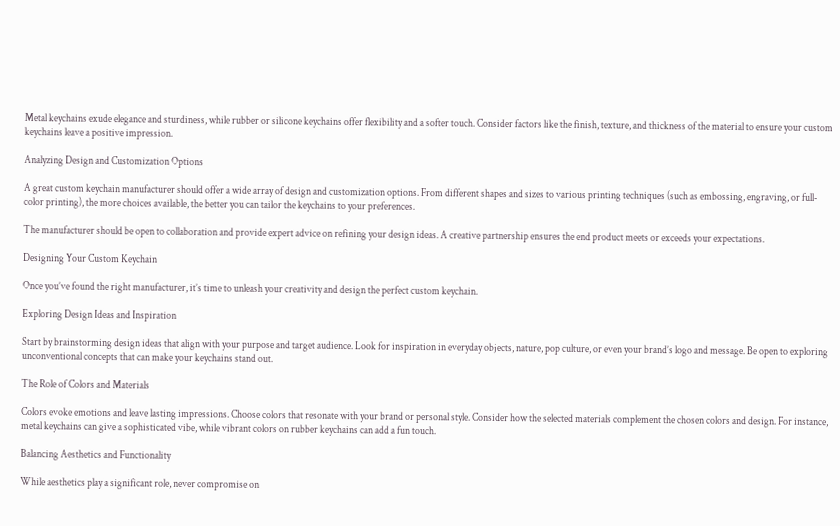Metal keychains exude elegance and sturdiness, while rubber or silicone keychains offer flexibility and a softer touch. Consider factors like the finish, texture, and thickness of the material to ensure your custom keychains leave a positive impression.

Analyzing Design and Customization Options

A great custom keychain manufacturer should offer a wide array of design and customization options. From different shapes and sizes to various printing techniques (such as embossing, engraving, or full-color printing), the more choices available, the better you can tailor the keychains to your preferences.

The manufacturer should be open to collaboration and provide expert advice on refining your design ideas. A creative partnership ensures the end product meets or exceeds your expectations.

Designing Your Custom Keychain

Once you’ve found the right manufacturer, it’s time to unleash your creativity and design the perfect custom keychain.

Exploring Design Ideas and Inspiration

Start by brainstorming design ideas that align with your purpose and target audience. Look for inspiration in everyday objects, nature, pop culture, or even your brand’s logo and message. Be open to exploring unconventional concepts that can make your keychains stand out.

The Role of Colors and Materials

Colors evoke emotions and leave lasting impressions. Choose colors that resonate with your brand or personal style. Consider how the selected materials complement the chosen colors and design. For instance, metal keychains can give a sophisticated vibe, while vibrant colors on rubber keychains can add a fun touch.

Balancing Aesthetics and Functionality

While aesthetics play a significant role, never compromise on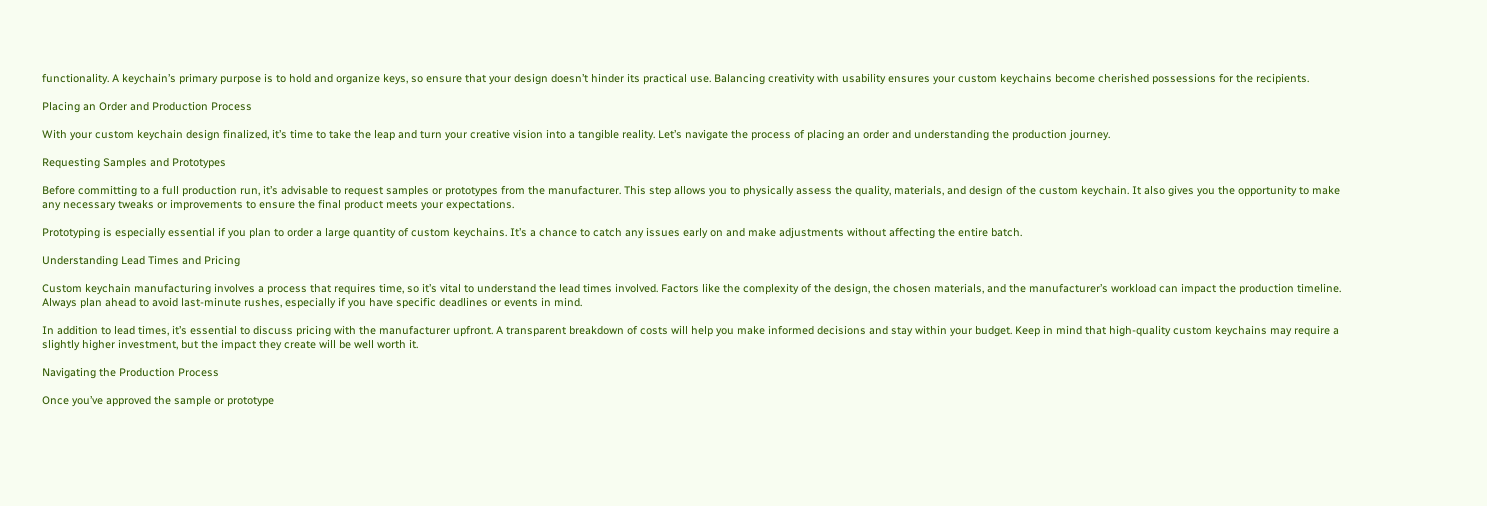functionality. A keychain’s primary purpose is to hold and organize keys, so ensure that your design doesn’t hinder its practical use. Balancing creativity with usability ensures your custom keychains become cherished possessions for the recipients.

Placing an Order and Production Process

With your custom keychain design finalized, it’s time to take the leap and turn your creative vision into a tangible reality. Let’s navigate the process of placing an order and understanding the production journey.

Requesting Samples and Prototypes

Before committing to a full production run, it’s advisable to request samples or prototypes from the manufacturer. This step allows you to physically assess the quality, materials, and design of the custom keychain. It also gives you the opportunity to make any necessary tweaks or improvements to ensure the final product meets your expectations.

Prototyping is especially essential if you plan to order a large quantity of custom keychains. It’s a chance to catch any issues early on and make adjustments without affecting the entire batch.

Understanding Lead Times and Pricing

Custom keychain manufacturing involves a process that requires time, so it’s vital to understand the lead times involved. Factors like the complexity of the design, the chosen materials, and the manufacturer’s workload can impact the production timeline. Always plan ahead to avoid last-minute rushes, especially if you have specific deadlines or events in mind.

In addition to lead times, it’s essential to discuss pricing with the manufacturer upfront. A transparent breakdown of costs will help you make informed decisions and stay within your budget. Keep in mind that high-quality custom keychains may require a slightly higher investment, but the impact they create will be well worth it.

Navigating the Production Process

Once you’ve approved the sample or prototype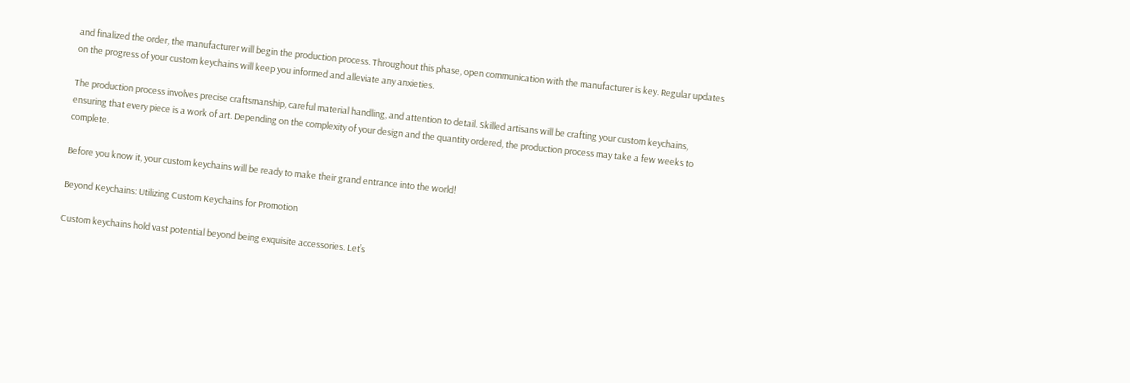and finalized the order, the manufacturer will begin the production process. Throughout this phase, open communication with the manufacturer is key. Regular updates on the progress of your custom keychains will keep you informed and alleviate any anxieties.

The production process involves precise craftsmanship, careful material handling, and attention to detail. Skilled artisans will be crafting your custom keychains, ensuring that every piece is a work of art. Depending on the complexity of your design and the quantity ordered, the production process may take a few weeks to complete.

Before you know it, your custom keychains will be ready to make their grand entrance into the world!

Beyond Keychains: Utilizing Custom Keychains for Promotion

Custom keychains hold vast potential beyond being exquisite accessories. Let’s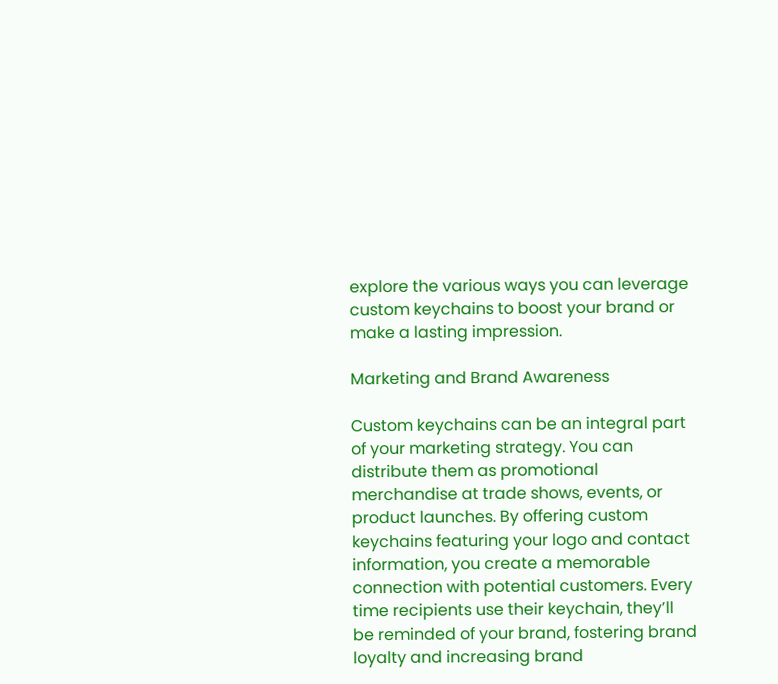explore the various ways you can leverage custom keychains to boost your brand or make a lasting impression.

Marketing and Brand Awareness

Custom keychains can be an integral part of your marketing strategy. You can distribute them as promotional merchandise at trade shows, events, or product launches. By offering custom keychains featuring your logo and contact information, you create a memorable connection with potential customers. Every time recipients use their keychain, they’ll be reminded of your brand, fostering brand loyalty and increasing brand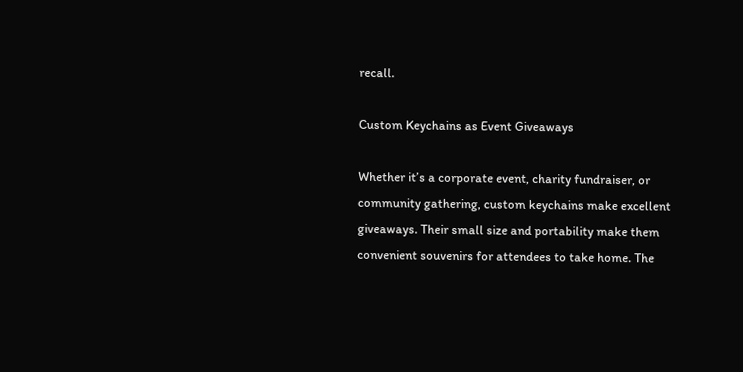recall.

Custom Keychains as Event Giveaways

Whether it’s a corporate event, charity fundraiser, or community gathering, custom keychains make excellent giveaways. Their small size and portability make them convenient souvenirs for attendees to take home. The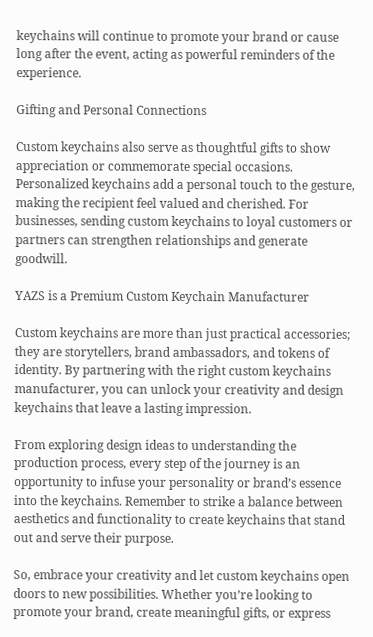keychains will continue to promote your brand or cause long after the event, acting as powerful reminders of the experience.

Gifting and Personal Connections

Custom keychains also serve as thoughtful gifts to show appreciation or commemorate special occasions. Personalized keychains add a personal touch to the gesture, making the recipient feel valued and cherished. For businesses, sending custom keychains to loyal customers or partners can strengthen relationships and generate goodwill.

YAZS is a Premium Custom Keychain Manufacturer

Custom keychains are more than just practical accessories; they are storytellers, brand ambassadors, and tokens of identity. By partnering with the right custom keychains manufacturer, you can unlock your creativity and design keychains that leave a lasting impression.

From exploring design ideas to understanding the production process, every step of the journey is an opportunity to infuse your personality or brand’s essence into the keychains. Remember to strike a balance between aesthetics and functionality to create keychains that stand out and serve their purpose.

So, embrace your creativity and let custom keychains open doors to new possibilities. Whether you’re looking to promote your brand, create meaningful gifts, or express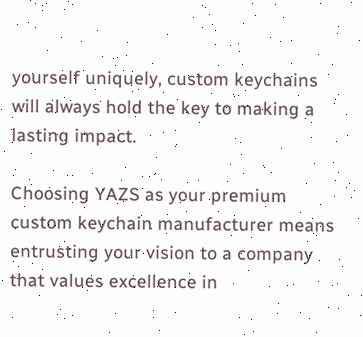yourself uniquely, custom keychains will always hold the key to making a lasting impact.

Choosing YAZS as your premium custom keychain manufacturer means entrusting your vision to a company that values excellence in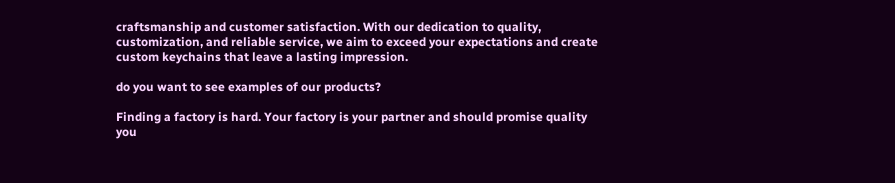craftsmanship and customer satisfaction. With our dedication to quality, customization, and reliable service, we aim to exceed your expectations and create custom keychains that leave a lasting impression.

do you want to see examples of our products?

Finding a factory is hard. Your factory is your partner and should promise quality you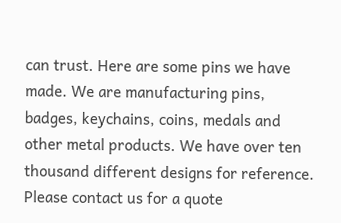can trust. Here are some pins we have made. We are manufacturing pins, badges, keychains, coins, medals and other metal products. We have over ten thousand different designs for reference. Please contact us for a quote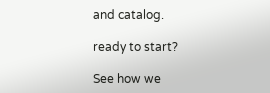and catalog.

ready to start?

See how we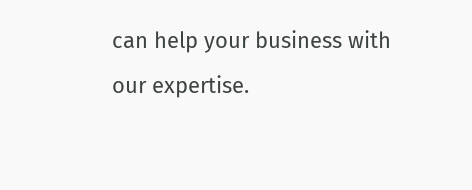can help your business with our expertise.